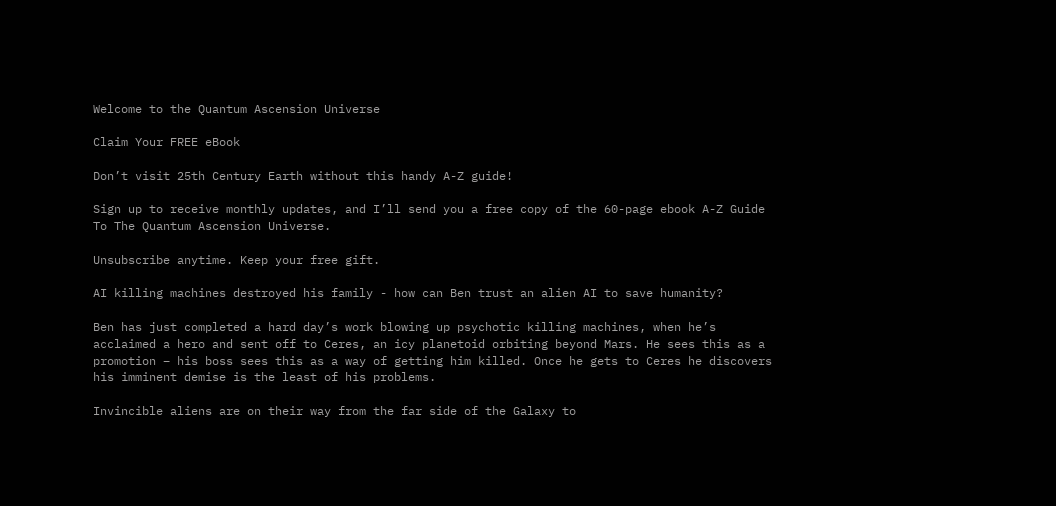Welcome to the Quantum Ascension Universe

Claim Your FREE eBook

Don’t visit 25th Century Earth without this handy A-Z guide!

Sign up to receive monthly updates, and I’ll send you a free copy of the 60-page ebook A-Z Guide To The Quantum Ascension Universe.

Unsubscribe anytime. Keep your free gift.

AI killing machines destroyed his family - how can Ben trust an alien AI to save humanity?

Ben has just completed a hard day’s work blowing up psychotic killing machines, when he’s acclaimed a hero and sent off to Ceres, an icy planetoid orbiting beyond Mars. He sees this as a promotion – his boss sees this as a way of getting him killed. Once he gets to Ceres he discovers his imminent demise is the least of his problems.

Invincible aliens are on their way from the far side of the Galaxy to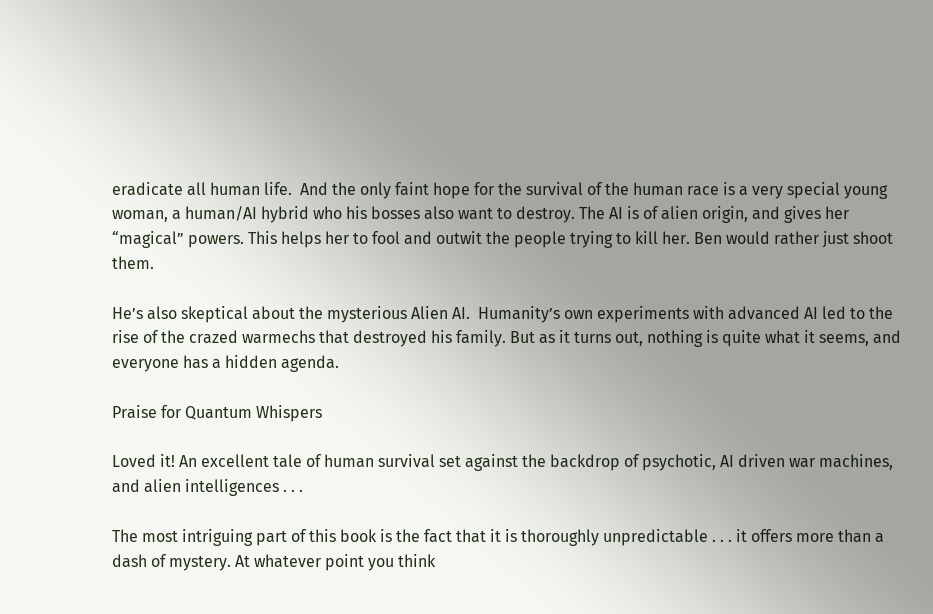eradicate all human life.  And the only faint hope for the survival of the human race is a very special young woman, a human/AI hybrid who his bosses also want to destroy. The AI is of alien origin, and gives her “magical” powers. This helps her to fool and outwit the people trying to kill her. Ben would rather just shoot them.

He’s also skeptical about the mysterious Alien AI.  Humanity’s own experiments with advanced AI led to the rise of the crazed warmechs that destroyed his family. But as it turns out, nothing is quite what it seems, and everyone has a hidden agenda.

Praise for Quantum Whispers

Loved it! An excellent tale of human survival set against the backdrop of psychotic, AI driven war machines, and alien intelligences . . .

The most intriguing part of this book is the fact that it is thoroughly unpredictable . . . it offers more than a dash of mystery. At whatever point you think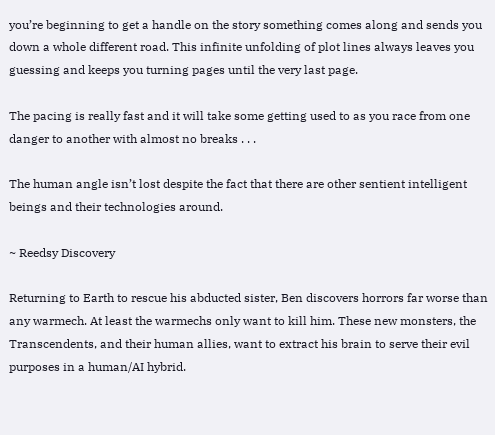you’re beginning to get a handle on the story something comes along and sends you down a whole different road. This infinite unfolding of plot lines always leaves you guessing and keeps you turning pages until the very last page.

The pacing is really fast and it will take some getting used to as you race from one danger to another with almost no breaks . . .

The human angle isn’t lost despite the fact that there are other sentient intelligent beings and their technologies around.

~ Reedsy Discovery

Returning to Earth to rescue his abducted sister, Ben discovers horrors far worse than any warmech. At least the warmechs only want to kill him. These new monsters, the Transcendents, and their human allies, want to extract his brain to serve their evil purposes in a human/AI hybrid.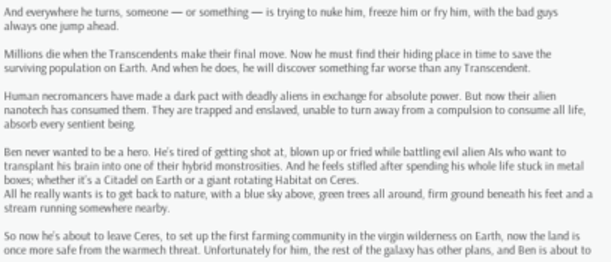And everywhere he turns, someone — or something — is trying to nuke him, freeze him or fry him, with the bad guys always one jump ahead.

Millions die when the Transcendents make their final move. Now he must find their hiding place in time to save the surviving population on Earth. And when he does, he will discover something far worse than any Transcendent.

Human necromancers have made a dark pact with deadly aliens in exchange for absolute power. But now their alien nanotech has consumed them. They are trapped and enslaved, unable to turn away from a compulsion to consume all life, absorb every sentient being.

Ben never wanted to be a hero. He’s tired of getting shot at, blown up or fried while battling evil alien AIs who want to transplant his brain into one of their hybrid monstrosities. And he feels stifled after spending his whole life stuck in metal boxes; whether it’s a Citadel on Earth or a giant rotating Habitat on Ceres.
All he really wants is to get back to nature, with a blue sky above, green trees all around, firm ground beneath his feet and a stream running somewhere nearby.

So now he’s about to leave Ceres, to set up the first farming community in the virgin wilderness on Earth, now the land is once more safe from the warmech threat. Unfortunately for him, the rest of the galaxy has other plans, and Ben is about to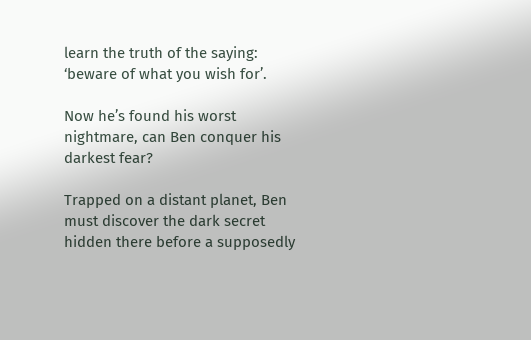learn the truth of the saying: ‘beware of what you wish for’.

Now he’s found his worst nightmare, can Ben conquer his darkest fear?

Trapped on a distant planet, Ben must discover the dark secret hidden there before a supposedly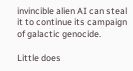invincible alien AI can steal it to continue its campaign of galactic genocide.

Little does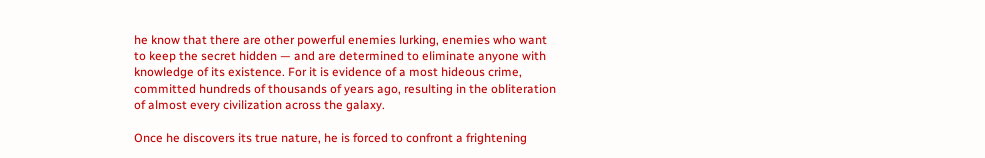he know that there are other powerful enemies lurking, enemies who want to keep the secret hidden — and are determined to eliminate anyone with knowledge of its existence. For it is evidence of a most hideous crime, committed hundreds of thousands of years ago, resulting in the obliteration of almost every civilization across the galaxy.

Once he discovers its true nature, he is forced to confront a frightening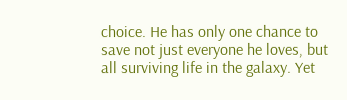choice. He has only one chance to save not just everyone he loves, but all surviving life in the galaxy. Yet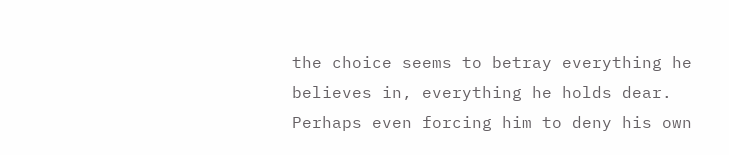the choice seems to betray everything he believes in, everything he holds dear. Perhaps even forcing him to deny his own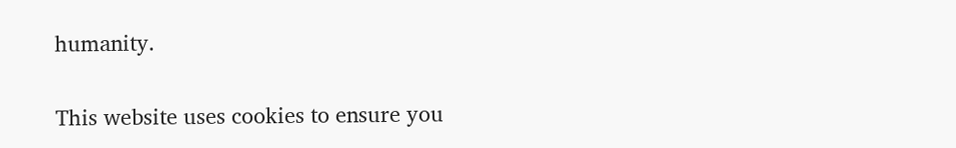humanity.

This website uses cookies to ensure you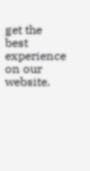get the best experience on our website.